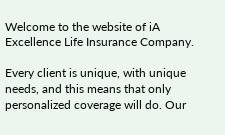Welcome to the website of iA Excellence Life Insurance Company.

Every client is unique, with unique needs, and this means that only personalized coverage will do. Our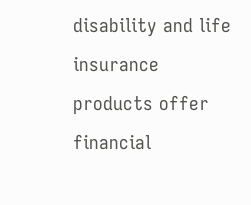disability and life insurance products offer financial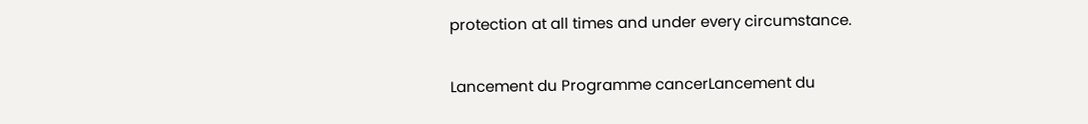protection at all times and under every circumstance.

Lancement du Programme cancerLancement du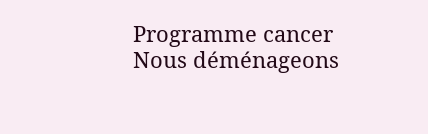Programme cancer Nous déménageons